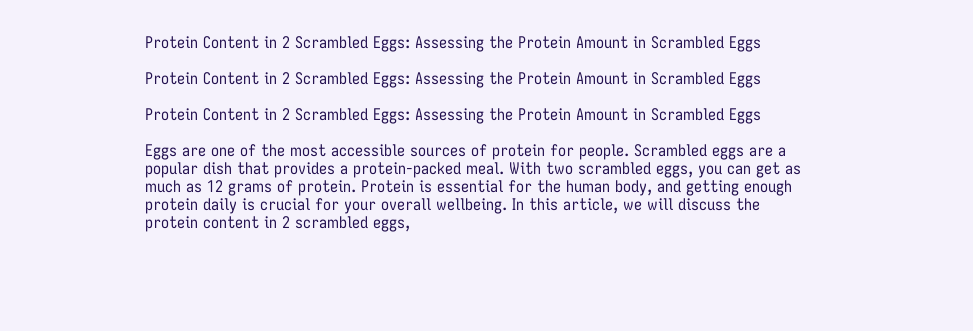Protein Content in 2 Scrambled Eggs: Assessing the Protein Amount in Scrambled Eggs

Protein Content in 2 Scrambled Eggs: Assessing the Protein Amount in Scrambled Eggs

Protein Content in 2 Scrambled Eggs: Assessing the Protein Amount in Scrambled Eggs

Eggs are one of the most accessible sources of protein for people. Scrambled eggs are a popular dish that provides a protein-packed meal. With two scrambled eggs, you can get as much as 12 grams of protein. Protein is essential for the human body, and getting enough protein daily is crucial for your overall wellbeing. In this article, we will discuss the protein content in 2 scrambled eggs,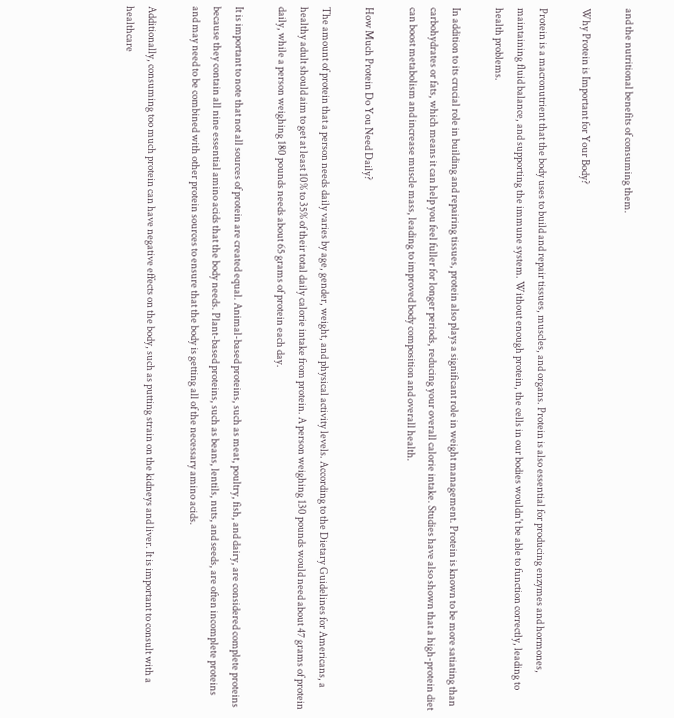and the nutritional benefits of consuming them.

Why Protein is Important for Your Body?

Protein is a macronutrient that the body uses to build and repair tissues, muscles, and organs. Protein is also essential for producing enzymes and hormones, maintaining fluid balance, and supporting the immune system. Without enough protein, the cells in our bodies wouldn't be able to function correctly, leading to health problems.

In addition to its crucial role in building and repairing tissues, protein also plays a significant role in weight management. Protein is known to be more satiating than carbohydrates or fats, which means it can help you feel fuller for longer periods, reducing your overall calorie intake. Studies have also shown that a high-protein diet can boost metabolism and increase muscle mass, leading to improved body composition and overall health.

How Much Protein Do You Need Daily?

The amount of protein that a person needs daily varies by age, gender, weight, and physical activity levels. According to the Dietary Guidelines for Americans, a healthy adult should aim to get at least 10% to 35% of their total daily calorie intake from protein. A person weighing 130 pounds would need about 47 grams of protein daily, while a person weighing 180 pounds needs about 65 grams of protein each day.

It is important to note that not all sources of protein are created equal. Animal-based proteins, such as meat, poultry, fish, and dairy, are considered complete proteins because they contain all nine essential amino acids that the body needs. Plant-based proteins, such as beans, lentils, nuts, and seeds, are often incomplete proteins and may need to be combined with other protein sources to ensure that the body is getting all of the necessary amino acids.

Additionally, consuming too much protein can have negative effects on the body, such as putting strain on the kidneys and liver. It is important to consult with a healthcare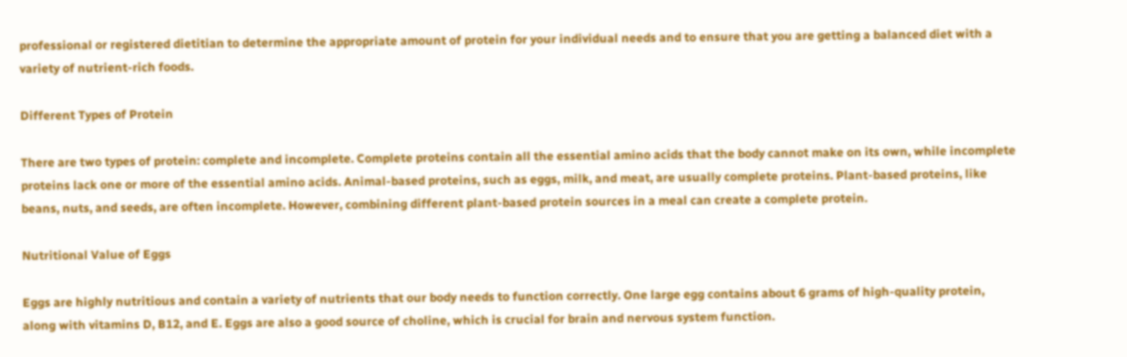professional or registered dietitian to determine the appropriate amount of protein for your individual needs and to ensure that you are getting a balanced diet with a variety of nutrient-rich foods.

Different Types of Protein

There are two types of protein: complete and incomplete. Complete proteins contain all the essential amino acids that the body cannot make on its own, while incomplete proteins lack one or more of the essential amino acids. Animal-based proteins, such as eggs, milk, and meat, are usually complete proteins. Plant-based proteins, like beans, nuts, and seeds, are often incomplete. However, combining different plant-based protein sources in a meal can create a complete protein.

Nutritional Value of Eggs

Eggs are highly nutritious and contain a variety of nutrients that our body needs to function correctly. One large egg contains about 6 grams of high-quality protein, along with vitamins D, B12, and E. Eggs are also a good source of choline, which is crucial for brain and nervous system function.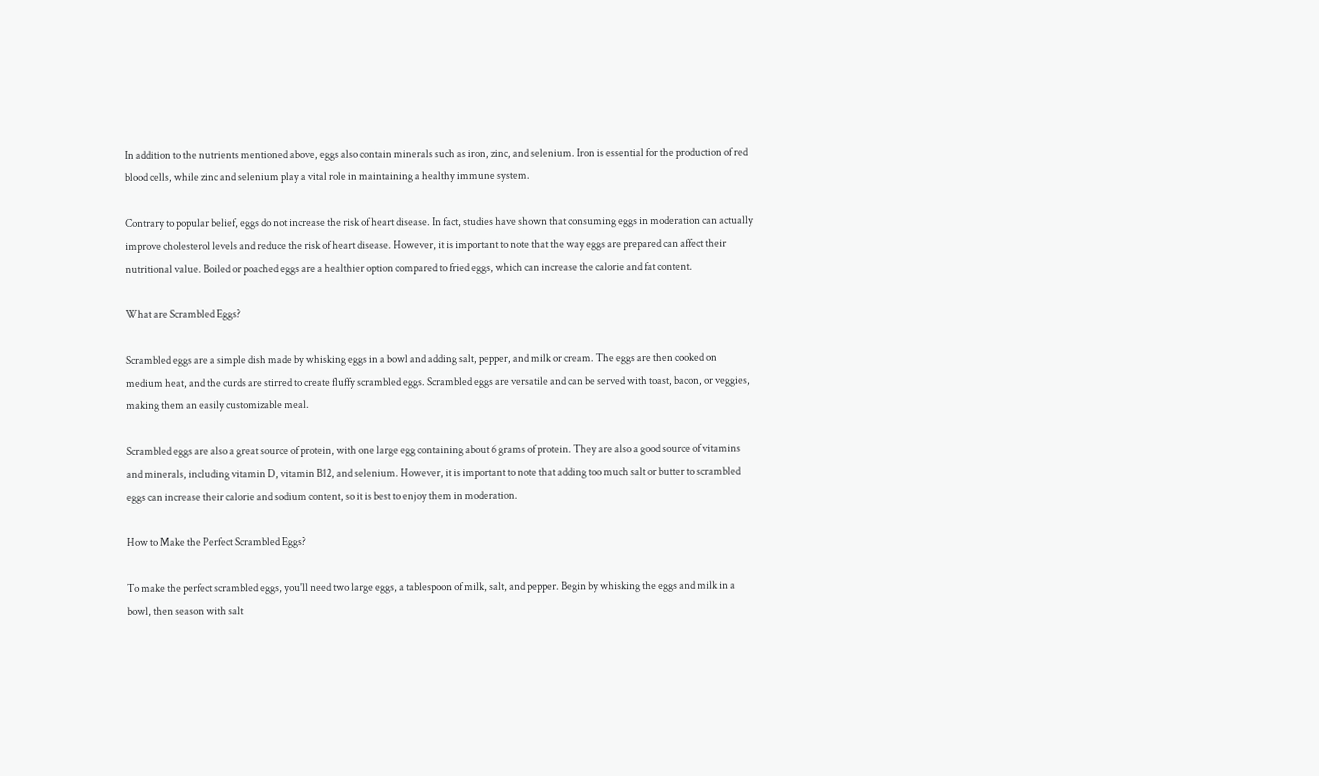In addition to the nutrients mentioned above, eggs also contain minerals such as iron, zinc, and selenium. Iron is essential for the production of red blood cells, while zinc and selenium play a vital role in maintaining a healthy immune system.

Contrary to popular belief, eggs do not increase the risk of heart disease. In fact, studies have shown that consuming eggs in moderation can actually improve cholesterol levels and reduce the risk of heart disease. However, it is important to note that the way eggs are prepared can affect their nutritional value. Boiled or poached eggs are a healthier option compared to fried eggs, which can increase the calorie and fat content.

What are Scrambled Eggs?

Scrambled eggs are a simple dish made by whisking eggs in a bowl and adding salt, pepper, and milk or cream. The eggs are then cooked on medium heat, and the curds are stirred to create fluffy scrambled eggs. Scrambled eggs are versatile and can be served with toast, bacon, or veggies, making them an easily customizable meal.

Scrambled eggs are also a great source of protein, with one large egg containing about 6 grams of protein. They are also a good source of vitamins and minerals, including vitamin D, vitamin B12, and selenium. However, it is important to note that adding too much salt or butter to scrambled eggs can increase their calorie and sodium content, so it is best to enjoy them in moderation.

How to Make the Perfect Scrambled Eggs?

To make the perfect scrambled eggs, you'll need two large eggs, a tablespoon of milk, salt, and pepper. Begin by whisking the eggs and milk in a bowl, then season with salt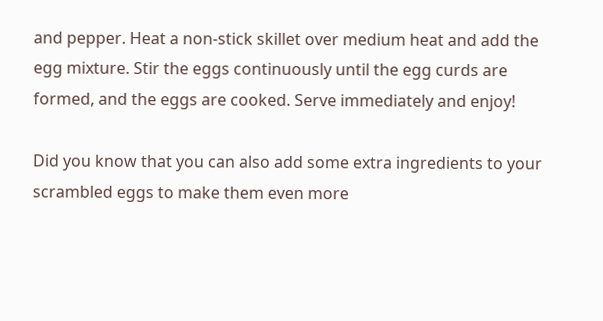and pepper. Heat a non-stick skillet over medium heat and add the egg mixture. Stir the eggs continuously until the egg curds are formed, and the eggs are cooked. Serve immediately and enjoy!

Did you know that you can also add some extra ingredients to your scrambled eggs to make them even more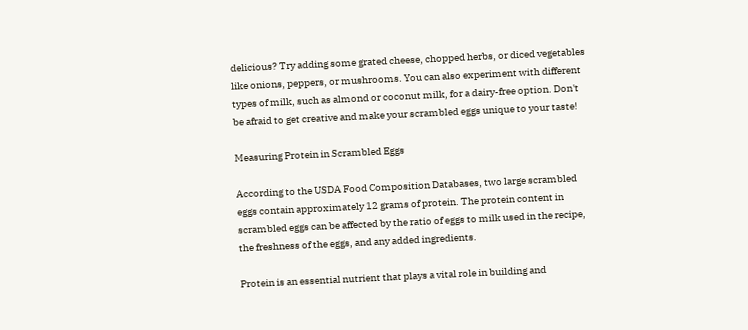delicious? Try adding some grated cheese, chopped herbs, or diced vegetables like onions, peppers, or mushrooms. You can also experiment with different types of milk, such as almond or coconut milk, for a dairy-free option. Don't be afraid to get creative and make your scrambled eggs unique to your taste!

Measuring Protein in Scrambled Eggs

According to the USDA Food Composition Databases, two large scrambled eggs contain approximately 12 grams of protein. The protein content in scrambled eggs can be affected by the ratio of eggs to milk used in the recipe, the freshness of the eggs, and any added ingredients.

Protein is an essential nutrient that plays a vital role in building and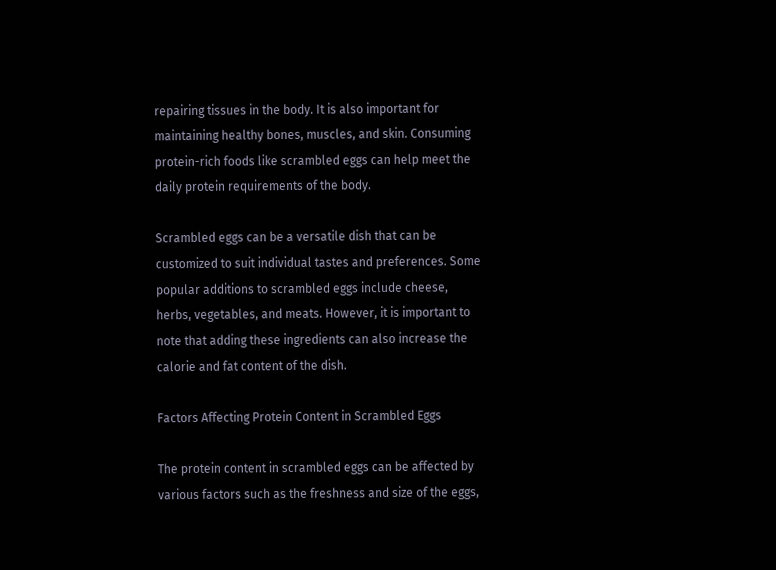repairing tissues in the body. It is also important for maintaining healthy bones, muscles, and skin. Consuming protein-rich foods like scrambled eggs can help meet the daily protein requirements of the body.

Scrambled eggs can be a versatile dish that can be customized to suit individual tastes and preferences. Some popular additions to scrambled eggs include cheese, herbs, vegetables, and meats. However, it is important to note that adding these ingredients can also increase the calorie and fat content of the dish.

Factors Affecting Protein Content in Scrambled Eggs

The protein content in scrambled eggs can be affected by various factors such as the freshness and size of the eggs,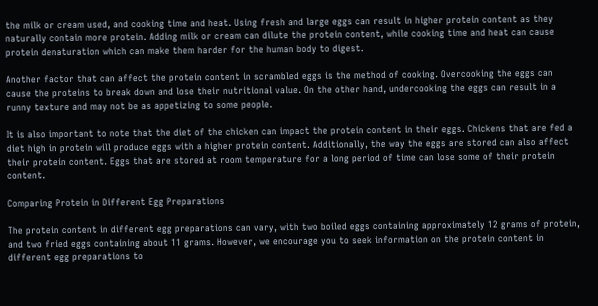the milk or cream used, and cooking time and heat. Using fresh and large eggs can result in higher protein content as they naturally contain more protein. Adding milk or cream can dilute the protein content, while cooking time and heat can cause protein denaturation which can make them harder for the human body to digest.

Another factor that can affect the protein content in scrambled eggs is the method of cooking. Overcooking the eggs can cause the proteins to break down and lose their nutritional value. On the other hand, undercooking the eggs can result in a runny texture and may not be as appetizing to some people.

It is also important to note that the diet of the chicken can impact the protein content in their eggs. Chickens that are fed a diet high in protein will produce eggs with a higher protein content. Additionally, the way the eggs are stored can also affect their protein content. Eggs that are stored at room temperature for a long period of time can lose some of their protein content.

Comparing Protein in Different Egg Preparations

The protein content in different egg preparations can vary, with two boiled eggs containing approximately 12 grams of protein, and two fried eggs containing about 11 grams. However, we encourage you to seek information on the protein content in different egg preparations to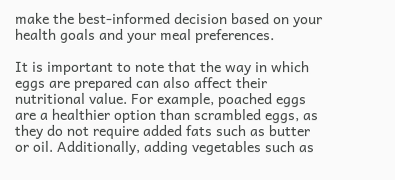make the best-informed decision based on your health goals and your meal preferences.

It is important to note that the way in which eggs are prepared can also affect their nutritional value. For example, poached eggs are a healthier option than scrambled eggs, as they do not require added fats such as butter or oil. Additionally, adding vegetables such as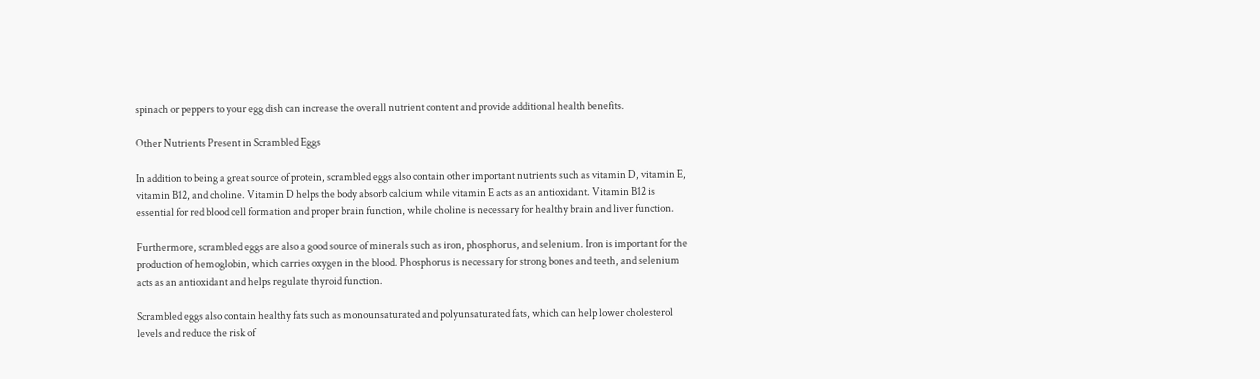spinach or peppers to your egg dish can increase the overall nutrient content and provide additional health benefits.

Other Nutrients Present in Scrambled Eggs

In addition to being a great source of protein, scrambled eggs also contain other important nutrients such as vitamin D, vitamin E, vitamin B12, and choline. Vitamin D helps the body absorb calcium while vitamin E acts as an antioxidant. Vitamin B12 is essential for red blood cell formation and proper brain function, while choline is necessary for healthy brain and liver function.

Furthermore, scrambled eggs are also a good source of minerals such as iron, phosphorus, and selenium. Iron is important for the production of hemoglobin, which carries oxygen in the blood. Phosphorus is necessary for strong bones and teeth, and selenium acts as an antioxidant and helps regulate thyroid function.

Scrambled eggs also contain healthy fats such as monounsaturated and polyunsaturated fats, which can help lower cholesterol levels and reduce the risk of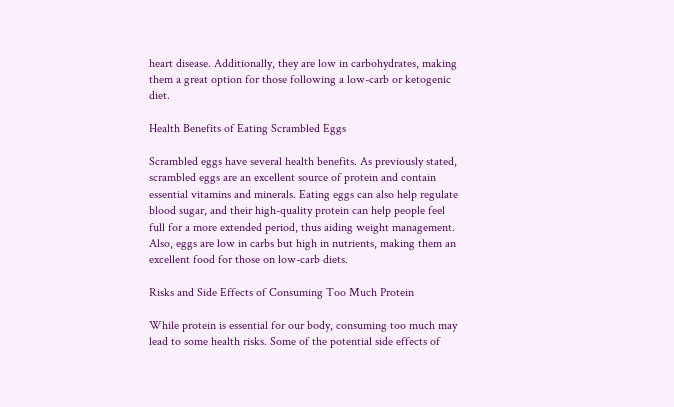heart disease. Additionally, they are low in carbohydrates, making them a great option for those following a low-carb or ketogenic diet.

Health Benefits of Eating Scrambled Eggs

Scrambled eggs have several health benefits. As previously stated, scrambled eggs are an excellent source of protein and contain essential vitamins and minerals. Eating eggs can also help regulate blood sugar, and their high-quality protein can help people feel full for a more extended period, thus aiding weight management. Also, eggs are low in carbs but high in nutrients, making them an excellent food for those on low-carb diets.

Risks and Side Effects of Consuming Too Much Protein

While protein is essential for our body, consuming too much may lead to some health risks. Some of the potential side effects of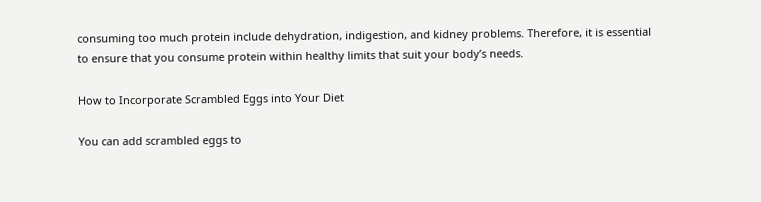consuming too much protein include dehydration, indigestion, and kidney problems. Therefore, it is essential to ensure that you consume protein within healthy limits that suit your body’s needs.

How to Incorporate Scrambled Eggs into Your Diet

You can add scrambled eggs to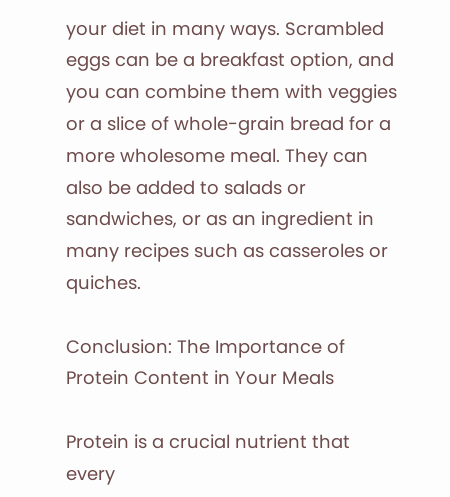your diet in many ways. Scrambled eggs can be a breakfast option, and you can combine them with veggies or a slice of whole-grain bread for a more wholesome meal. They can also be added to salads or sandwiches, or as an ingredient in many recipes such as casseroles or quiches.

Conclusion: The Importance of Protein Content in Your Meals

Protein is a crucial nutrient that every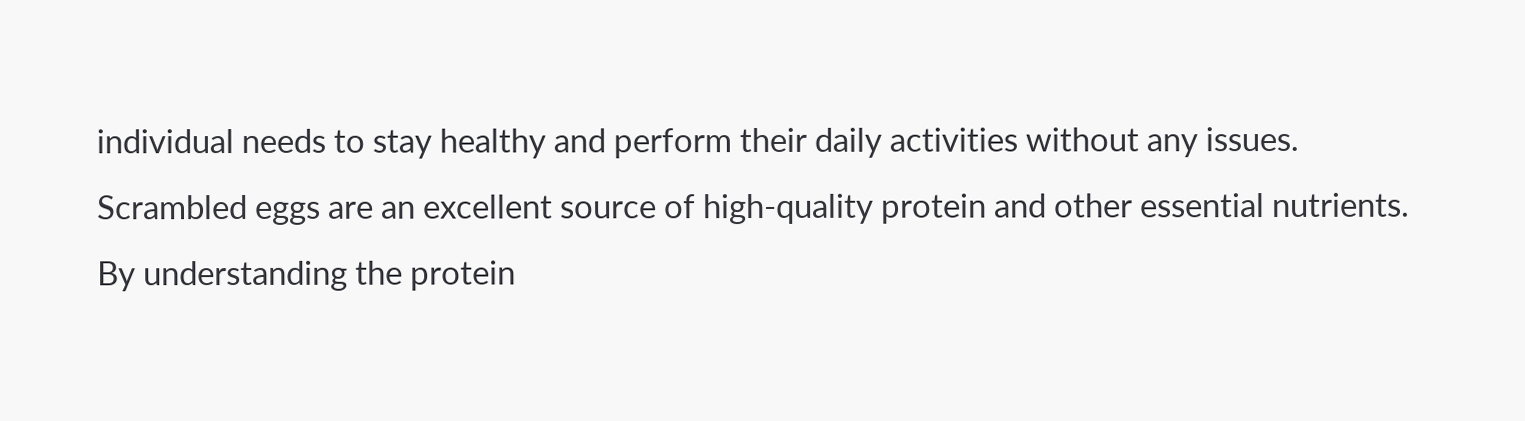individual needs to stay healthy and perform their daily activities without any issues. Scrambled eggs are an excellent source of high-quality protein and other essential nutrients. By understanding the protein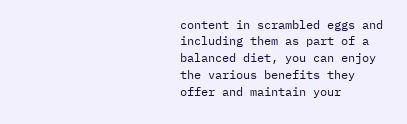content in scrambled eggs and including them as part of a balanced diet, you can enjoy the various benefits they offer and maintain your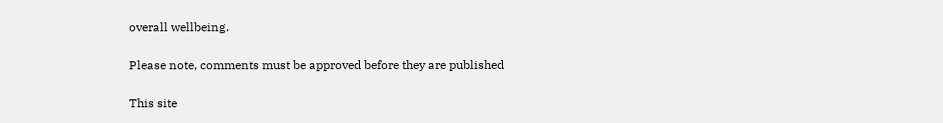overall wellbeing.

Please note, comments must be approved before they are published

This site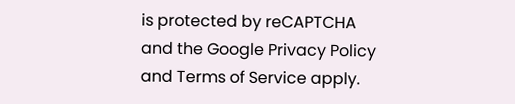is protected by reCAPTCHA and the Google Privacy Policy and Terms of Service apply.